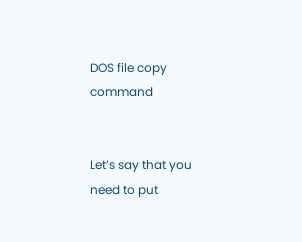DOS file copy command


Let’s say that you need to put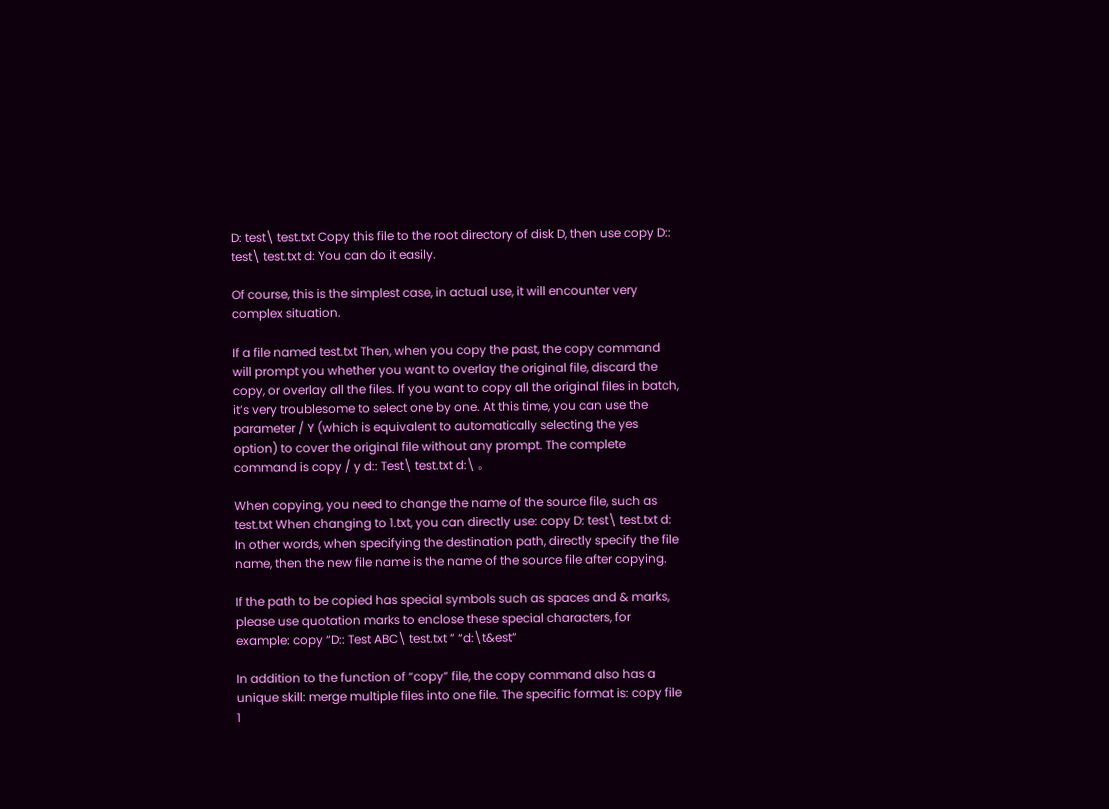D: test\ test.txt Copy this file to the root directory of disk D, then use copy D:: test\ test.txt d: You can do it easily.

Of course, this is the simplest case, in actual use, it will encounter very complex situation.

If a file named test.txt Then, when you copy the past, the copy command will prompt you whether you want to overlay the original file, discard the copy, or overlay all the files. If you want to copy all the original files in batch, it’s very troublesome to select one by one. At this time, you can use the parameter / Y (which is equivalent to automatically selecting the yes option) to cover the original file without any prompt. The complete command is copy / y d:: Test\ test.txt d:\ 。

When copying, you need to change the name of the source file, such as test.txt When changing to 1.txt, you can directly use: copy D: test\ test.txt d: In other words, when specifying the destination path, directly specify the file name, then the new file name is the name of the source file after copying.

If the path to be copied has special symbols such as spaces and & marks, please use quotation marks to enclose these special characters, for example: copy “D:: Test ABC\ test.txt ” “d:\t&est”

In addition to the function of “copy” file, the copy command also has a unique skill: merge multiple files into one file. The specific format is: copy file 1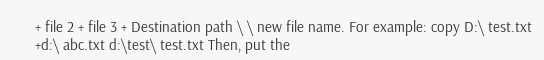+ file 2 + file 3 + Destination path \ \ new file name. For example: copy D:\ test.txt +d:\ abc.txt d:\test\ test.txt Then, put the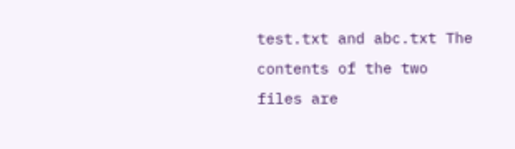test.txt and abc.txt The contents of the two files are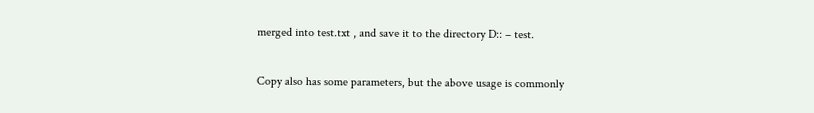merged into test.txt , and save it to the directory D:: – test.

Copy also has some parameters, but the above usage is commonly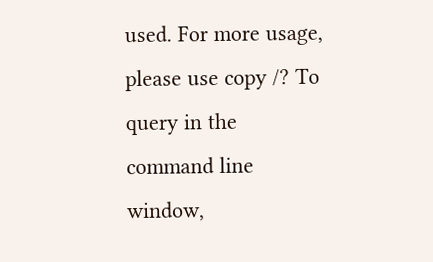used. For more usage, please use copy /? To query in the command line window,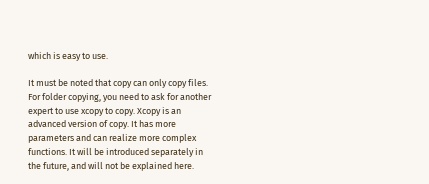which is easy to use.

It must be noted that copy can only copy files. For folder copying, you need to ask for another expert to use xcopy to copy. Xcopy is an advanced version of copy. It has more parameters and can realize more complex functions. It will be introduced separately in the future, and will not be explained here.